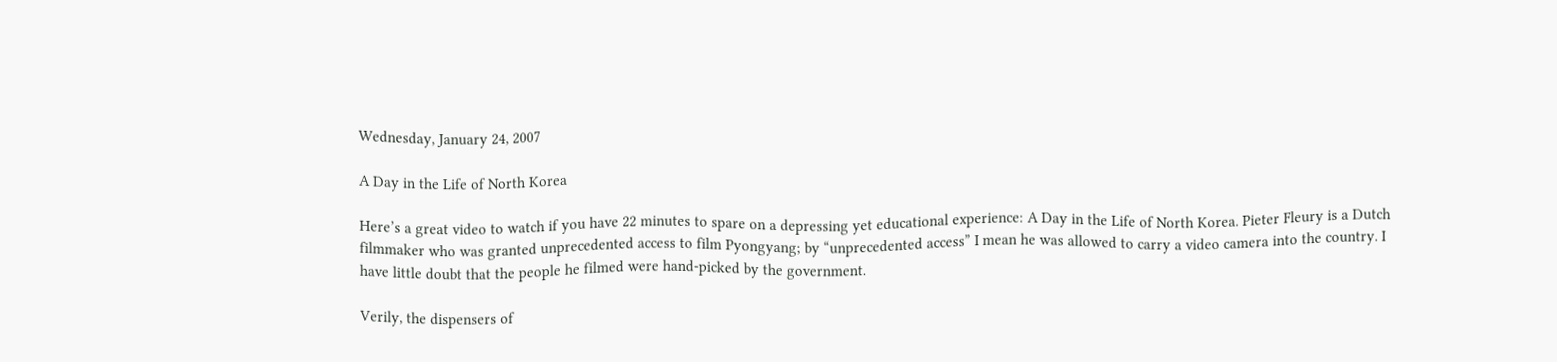Wednesday, January 24, 2007

A Day in the Life of North Korea

Here’s a great video to watch if you have 22 minutes to spare on a depressing yet educational experience: A Day in the Life of North Korea. Pieter Fleury is a Dutch filmmaker who was granted unprecedented access to film Pyongyang; by “unprecedented access” I mean he was allowed to carry a video camera into the country. I have little doubt that the people he filmed were hand-picked by the government.

Verily, the dispensers of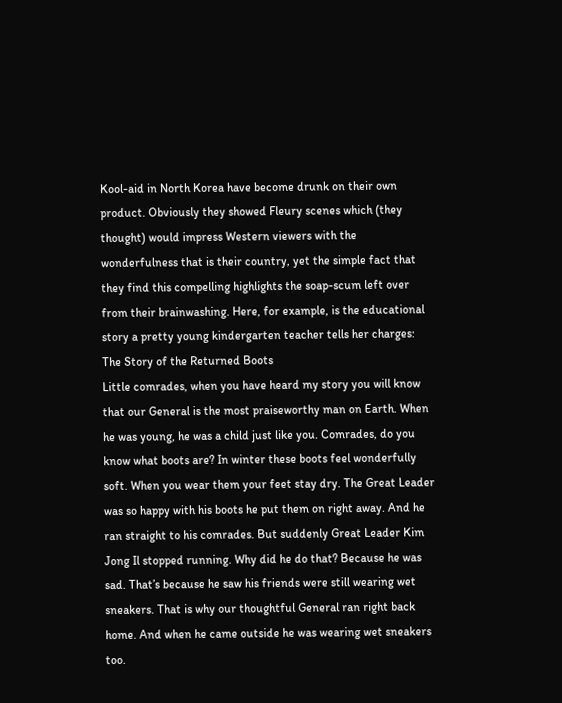Kool-aid in North Korea have become drunk on their own product. Obviously they showed Fleury scenes which (they thought) would impress Western viewers with the wonderfulness that is their country, yet the simple fact that they find this compelling highlights the soap-scum left over from their brainwashing. Here, for example, is the educational story a pretty young kindergarten teacher tells her charges:
The Story of the Returned Boots
Little comrades, when you have heard my story you will know that our General is the most praiseworthy man on Earth. When he was young, he was a child just like you. Comrades, do you know what boots are? In winter these boots feel wonderfully soft. When you wear them your feet stay dry. The Great Leader was so happy with his boots he put them on right away. And he ran straight to his comrades. But suddenly Great Leader Kim Jong Il stopped running. Why did he do that? Because he was sad. That’s because he saw his friends were still wearing wet sneakers. That is why our thoughtful General ran right back home. And when he came outside he was wearing wet sneakers too.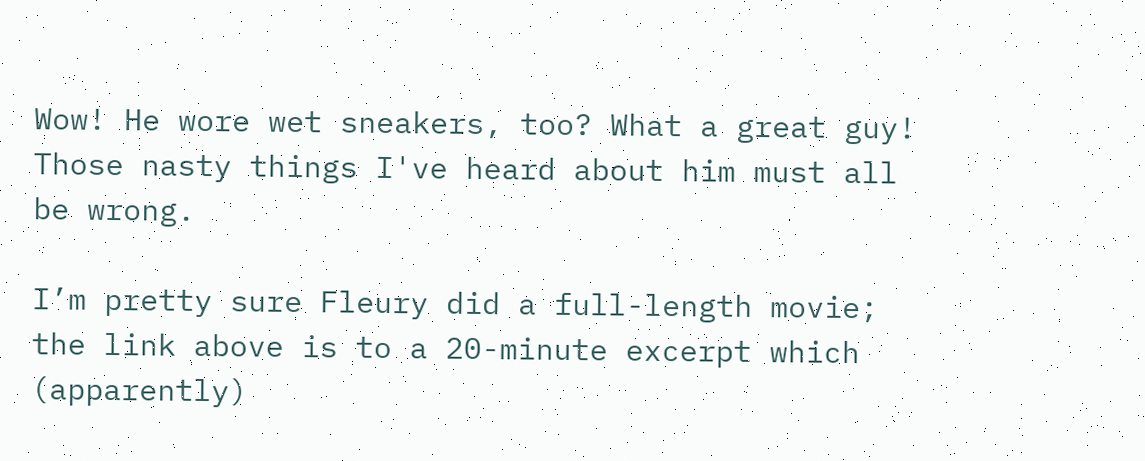Wow! He wore wet sneakers, too? What a great guy! Those nasty things I've heard about him must all be wrong.

I’m pretty sure Fleury did a full-length movie; the link above is to a 20-minute excerpt which (apparently)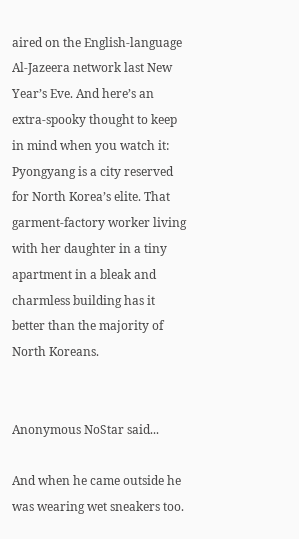aired on the English-language Al-Jazeera network last New Year’s Eve. And here’s an extra-spooky thought to keep in mind when you watch it: Pyongyang is a city reserved for North Korea’s elite. That garment-factory worker living with her daughter in a tiny apartment in a bleak and charmless building has it better than the majority of North Koreans.


Anonymous NoStar said...

And when he came outside he was wearing wet sneakers too.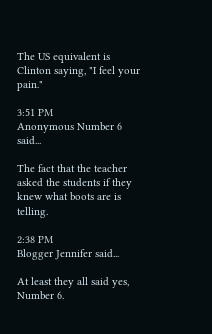The US equivalent is Clinton saying, "I feel your pain."

3:51 PM
Anonymous Number 6 said...

The fact that the teacher asked the students if they knew what boots are is telling.

2:38 PM
Blogger Jennifer said...

At least they all said yes, Number 6.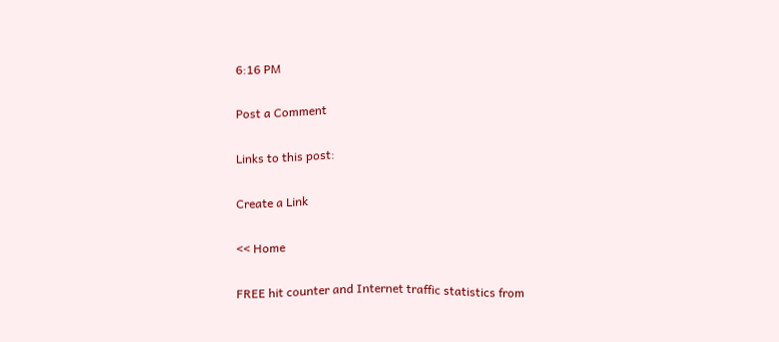6:16 PM

Post a Comment

Links to this post:

Create a Link

<< Home

FREE hit counter and Internet traffic statistics from